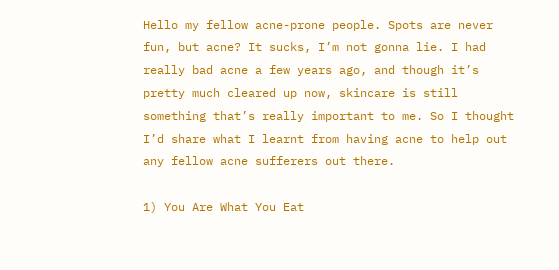Hello my fellow acne-prone people. Spots are never fun, but acne? It sucks, I’m not gonna lie. I had really bad acne a few years ago, and though it’s pretty much cleared up now, skincare is still something that’s really important to me. So I thought I’d share what I learnt from having acne to help out any fellow acne sufferers out there.

1) You Are What You Eat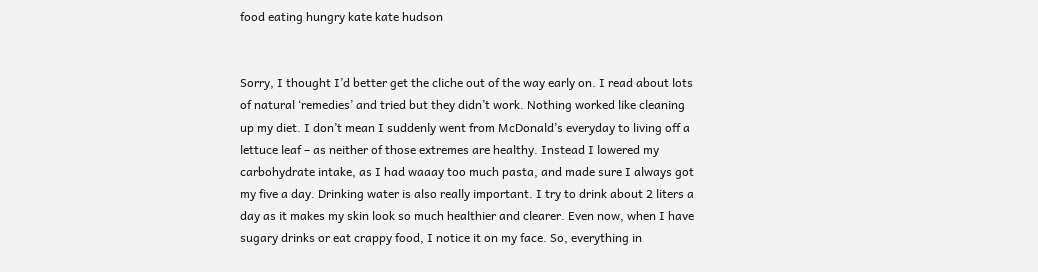food eating hungry kate kate hudson


Sorry, I thought I’d better get the cliche out of the way early on. I read about lots of natural ‘remedies’ and tried but they didn’t work. Nothing worked like cleaning up my diet. I don’t mean I suddenly went from McDonald’s everyday to living off a lettuce leaf – as neither of those extremes are healthy. Instead I lowered my carbohydrate intake, as I had waaay too much pasta, and made sure I always got my five a day. Drinking water is also really important. I try to drink about 2 liters a day as it makes my skin look so much healthier and clearer. Even now, when I have sugary drinks or eat crappy food, I notice it on my face. So, everything in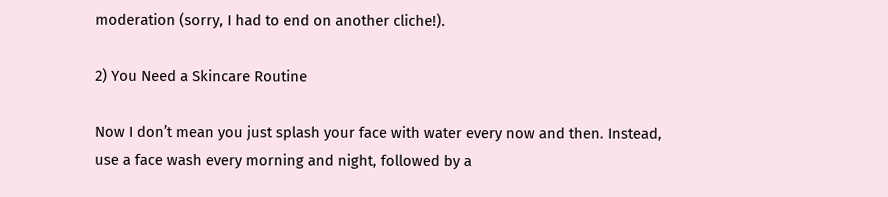moderation (sorry, I had to end on another cliche!).

2) You Need a Skincare Routine

Now I don’t mean you just splash your face with water every now and then. Instead, use a face wash every morning and night, followed by a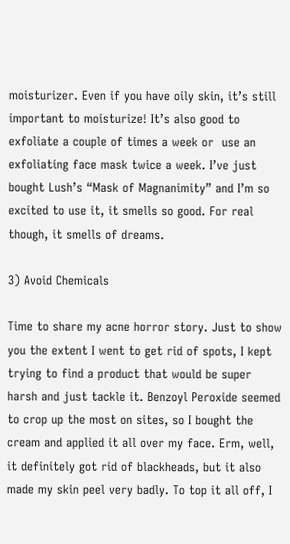moisturizer. Even if you have oily skin, it’s still important to moisturize! It’s also good to exfoliate a couple of times a week or  use an exfoliating face mask twice a week. I’ve just bought Lush’s “Mask of Magnanimity” and I’m so excited to use it, it smells so good. For real though, it smells of dreams.

3) Avoid Chemicals

Time to share my acne horror story. Just to show you the extent I went to get rid of spots, I kept trying to find a product that would be super harsh and just tackle it. Benzoyl Peroxide seemed to crop up the most on sites, so I bought the cream and applied it all over my face. Erm, well, it definitely got rid of blackheads, but it also made my skin peel very badly. To top it all off, I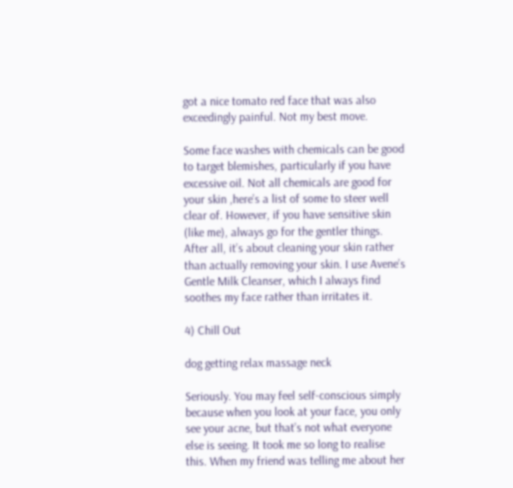got a nice tomato red face that was also exceedingly painful. Not my best move.

Some face washes with chemicals can be good to target blemishes, particularly if you have excessive oil. Not all chemicals are good for your skin ,here’s a list of some to steer well clear of. However, if you have sensitive skin (like me), always go for the gentler things. After all, it’s about cleaning your skin rather than actually removing your skin. I use Avene’s Gentle Milk Cleanser, which I always find soothes my face rather than irritates it.

4) Chill Out

dog getting relax massage neck

Seriously. You may feel self-conscious simply because when you look at your face, you only see your acne, but that’s not what everyone else is seeing. It took me so long to realise this. When my friend was telling me about her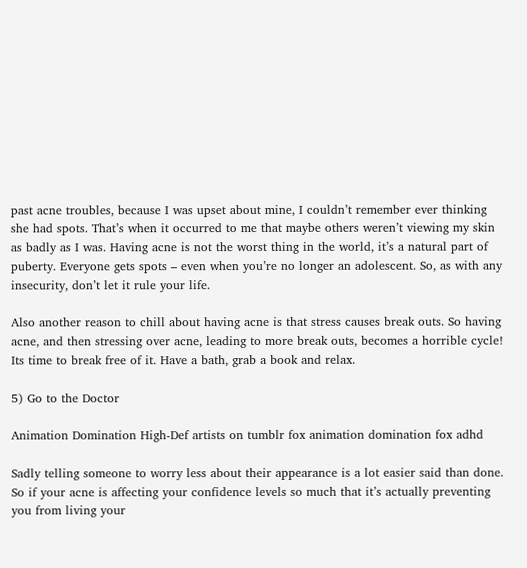past acne troubles, because I was upset about mine, I couldn’t remember ever thinking she had spots. That’s when it occurred to me that maybe others weren’t viewing my skin as badly as I was. Having acne is not the worst thing in the world, it’s a natural part of puberty. Everyone gets spots – even when you’re no longer an adolescent. So, as with any insecurity, don’t let it rule your life.

Also another reason to chill about having acne is that stress causes break outs. So having acne, and then stressing over acne, leading to more break outs, becomes a horrible cycle! Its time to break free of it. Have a bath, grab a book and relax.

5) Go to the Doctor

Animation Domination High-Def artists on tumblr fox animation domination fox adhd

Sadly telling someone to worry less about their appearance is a lot easier said than done. So if your acne is affecting your confidence levels so much that it’s actually preventing you from living your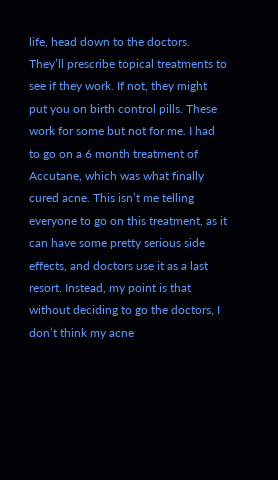life, head down to the doctors. They’ll prescribe topical treatments to see if they work. If not, they might put you on birth control pills. These work for some but not for me. I had to go on a 6 month treatment of Accutane, which was what finally cured acne. This isn’t me telling everyone to go on this treatment, as it can have some pretty serious side effects, and doctors use it as a last resort. Instead, my point is that without deciding to go the doctors, I don’t think my acne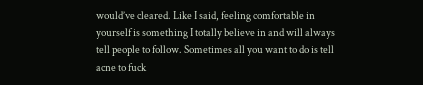would’ve cleared. Like I said, feeling comfortable in yourself is something I totally believe in and will always tell people to follow. Sometimes all you want to do is tell acne to fuck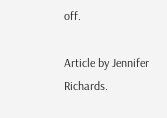off.

Article by Jennifer Richards.